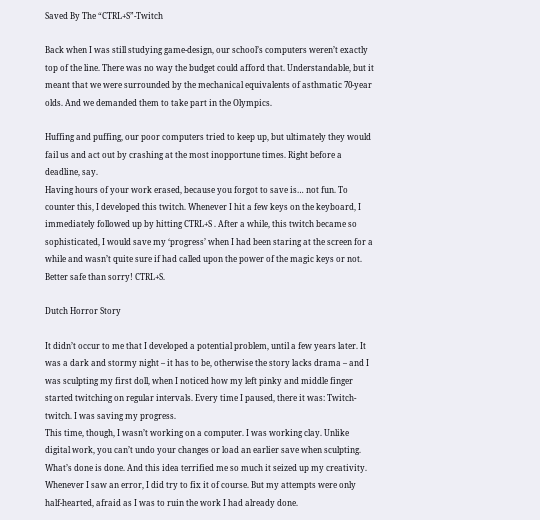Saved By The “CTRL+S”-Twitch

Back when I was still studying game-design, our school’s computers weren’t exactly top of the line. There was no way the budget could afford that. Understandable, but it meant that we were surrounded by the mechanical equivalents of asthmatic 70-year olds. And we demanded them to take part in the Olympics.

Huffing and puffing, our poor computers tried to keep up, but ultimately they would fail us and act out by crashing at the most inopportune times. Right before a deadline, say.
Having hours of your work erased, because you forgot to save is… not fun. To counter this, I developed this twitch. Whenever I hit a few keys on the keyboard, I immediately followed up by hitting CTRL+S . After a while, this twitch became so sophisticated, I would save my ‘progress’ when I had been staring at the screen for a while and wasn’t quite sure if had called upon the power of the magic keys or not. Better safe than sorry! CTRL+S.

Dutch Horror Story

It didn’t occur to me that I developed a potential problem, until a few years later. It was a dark and stormy night – it has to be, otherwise the story lacks drama – and I was sculpting my first doll, when I noticed how my left pinky and middle finger started twitching on regular intervals. Every time I paused, there it was: Twitch-twitch. I was saving my progress.
This time, though, I wasn’t working on a computer. I was working clay. Unlike digital work, you can’t undo your changes or load an earlier save when sculpting. What’s done is done. And this idea terrified me so much it seized up my creativity. Whenever I saw an error, I did try to fix it of course. But my attempts were only half-hearted, afraid as I was to ruin the work I had already done.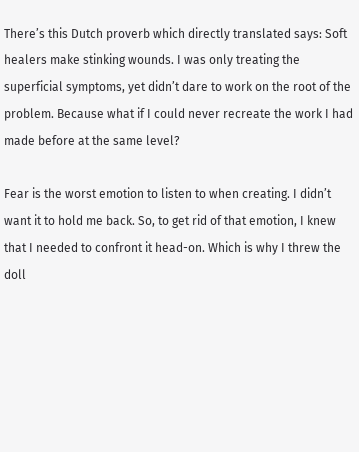There’s this Dutch proverb which directly translated says: Soft healers make stinking wounds. I was only treating the superficial symptoms, yet didn’t dare to work on the root of the problem. Because what if I could never recreate the work I had made before at the same level?

Fear is the worst emotion to listen to when creating. I didn’t want it to hold me back. So, to get rid of that emotion, I knew that I needed to confront it head-on. Which is why I threw the doll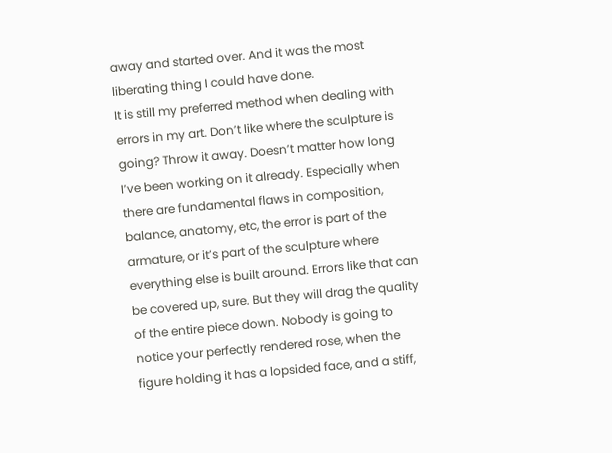away and started over. And it was the most liberating thing I could have done.
It is still my preferred method when dealing with errors in my art. Don’t like where the sculpture is going? Throw it away. Doesn’t matter how long I’ve been working on it already. Especially when there are fundamental flaws in composition, balance, anatomy, etc, the error is part of the armature, or it’s part of the sculpture where everything else is built around. Errors like that can be covered up, sure. But they will drag the quality of the entire piece down. Nobody is going to notice your perfectly rendered rose, when the figure holding it has a lopsided face, and a stiff,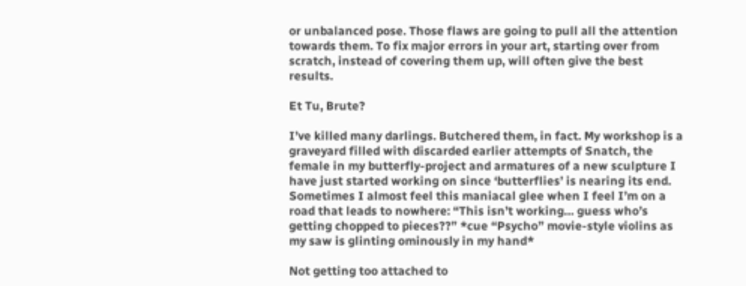or unbalanced pose. Those flaws are going to pull all the attention towards them. To fix major errors in your art, starting over from scratch, instead of covering them up, will often give the best results.

Et Tu, Brute?

I’ve killed many darlings. Butchered them, in fact. My workshop is a graveyard filled with discarded earlier attempts of Snatch, the female in my butterfly-project and armatures of a new sculpture I have just started working on since ‘butterflies’ is nearing its end. Sometimes I almost feel this maniacal glee when I feel I’m on a road that leads to nowhere: “This isn’t working… guess who’s getting chopped to pieces??” *cue “Psycho” movie-style violins as my saw is glinting ominously in my hand*

Not getting too attached to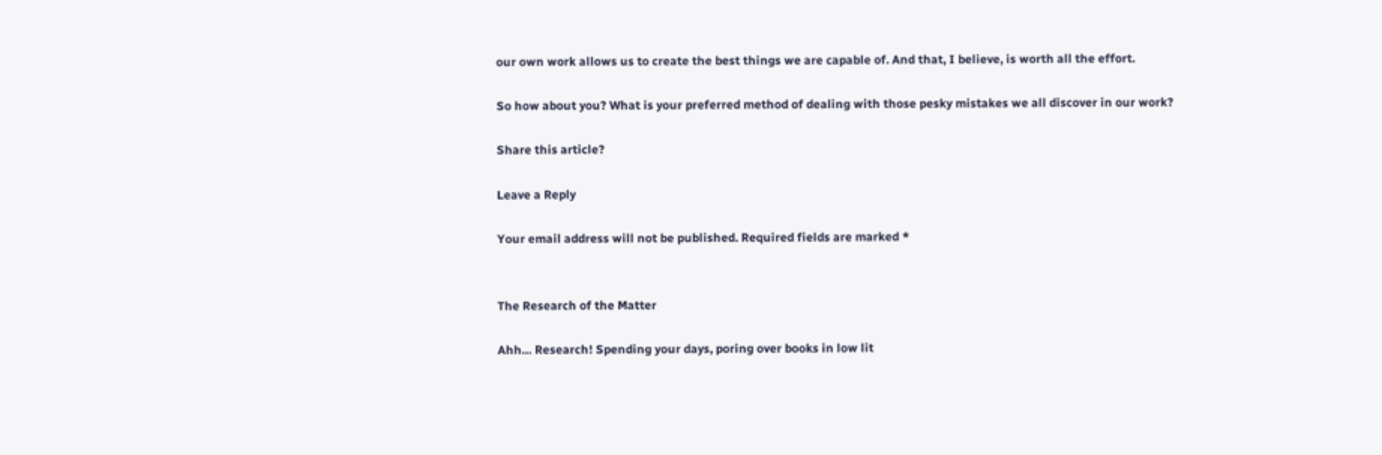our own work allows us to create the best things we are capable of. And that, I believe, is worth all the effort.

So how about you? What is your preferred method of dealing with those pesky mistakes we all discover in our work?

Share this article?

Leave a Reply

Your email address will not be published. Required fields are marked *


The Research of the Matter

Ahh… Research! Spending your days, poring over books in low lit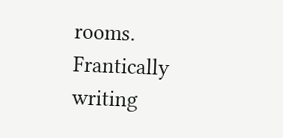rooms. Frantically writing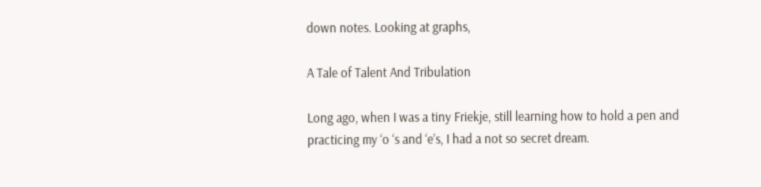down notes. Looking at graphs,

A Tale of Talent And Tribulation

Long ago, when I was a tiny Friekje, still learning how to hold a pen and practicing my ‘o ‘s and ‘e’s, I had a not so secret dream.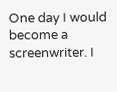One day I would become a screenwriter. I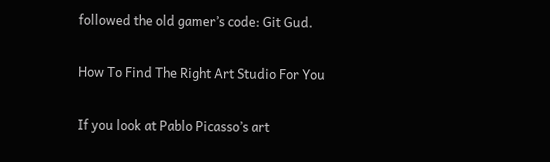followed the old gamer’s code: Git Gud.

How To Find The Right Art Studio For You

If you look at Pablo Picasso’s art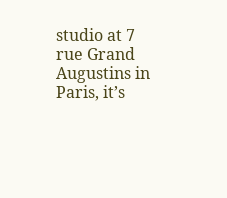studio at 7 rue Grand Augustins in Paris, it’s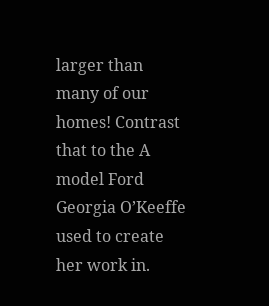larger than many of our homes! Contrast that to the A model Ford Georgia O’Keeffe used to create her work in.